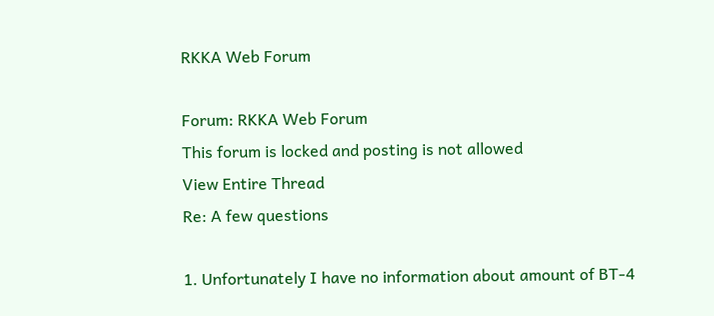RKKA Web Forum

Forum: RKKA Web Forum
This forum is locked and posting is not allowed
View Entire Thread
Re: A few questions

1. Unfortunately I have no information about amount of BT-4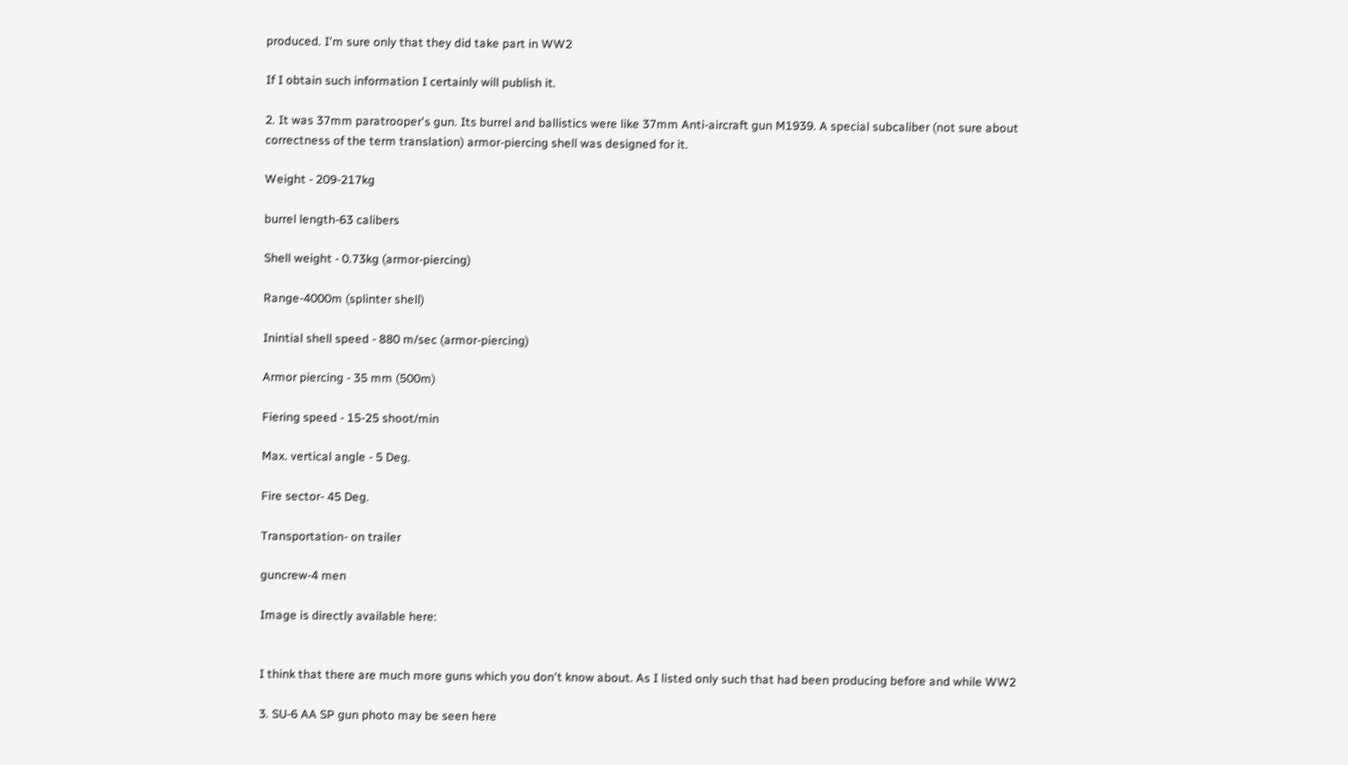produced. I'm sure only that they did take part in WW2

If I obtain such information I certainly will publish it.

2. It was 37mm paratrooper's gun. Its burrel and ballistics were like 37mm Anti-aircraft gun M1939. A special subcaliber (not sure about correctness of the term translation) armor-piercing shell was designed for it.

Weight - 209-217kg

burrel length-63 calibers

Shell weight - 0.73kg (armor-piercing)

Range-4000m (splinter shell)

Inintial shell speed - 880 m/sec (armor-piercing)

Armor piercing - 35 mm (500m)

Fiering speed - 15-25 shoot/min

Max. vertical angle - 5 Deg.

Fire sector- 45 Deg.

Transportation- on trailer

guncrew-4 men

Image is directly available here:


I think that there are much more guns which you don't know about. As I listed only such that had been producing before and while WW2

3. SU-6 AA SP gun photo may be seen here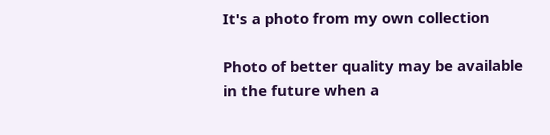It's a photo from my own collection

Photo of better quality may be available in the future when a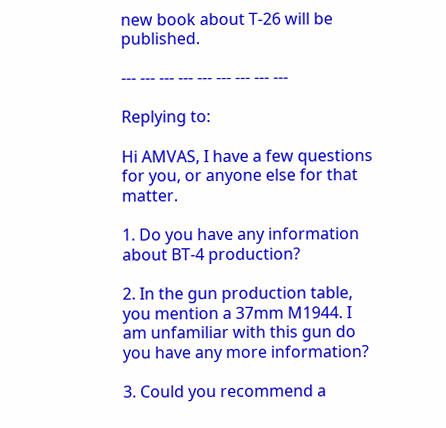new book about T-26 will be published.

--- --- --- --- --- --- --- --- ---

Replying to:

Hi AMVAS, I have a few questions for you, or anyone else for that matter.

1. Do you have any information about BT-4 production?

2. In the gun production table, you mention a 37mm M1944. I am unfamiliar with this gun do you have any more information?

3. Could you recommend a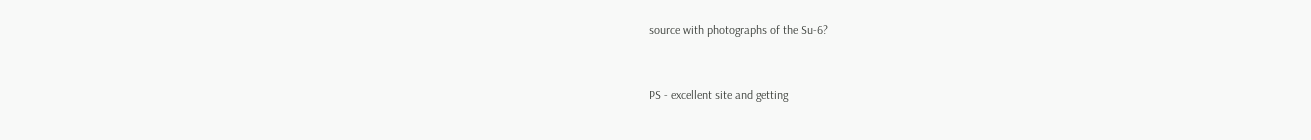source with photographs of the Su-6?



PS - excellent site and getting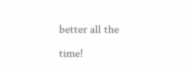better all the time!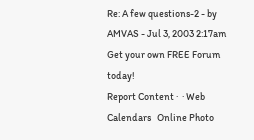Re: A few questions-2 - by AMVAS - Jul 3, 2003 2:17am
Get your own FREE Forum today!
Report Content ·  · Web Calendars   Online Photo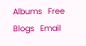Albums   Free Blogs   Email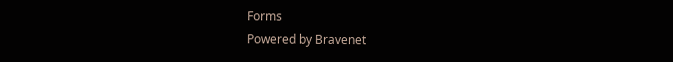Forms
Powered by Bravenet